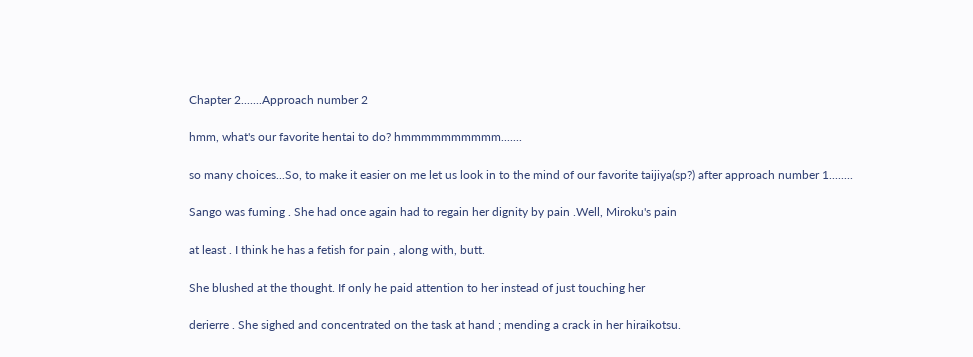Chapter 2.......Approach number 2

hmm, what's our favorite hentai to do? hmmmmmmmmmm.......

so many choices...So, to make it easier on me let us look in to the mind of our favorite taijiya(sp?) after approach number 1........

Sango was fuming . She had once again had to regain her dignity by pain .Well, Miroku's pain

at least . I think he has a fetish for pain , along with, butt.

She blushed at the thought. If only he paid attention to her instead of just touching her

derierre . She sighed and concentrated on the task at hand ; mending a crack in her hiraikotsu.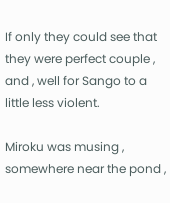If only they could see that they were perfect couple , and , well for Sango to a little less violent.

Miroku was musing , somewhere near the pond ,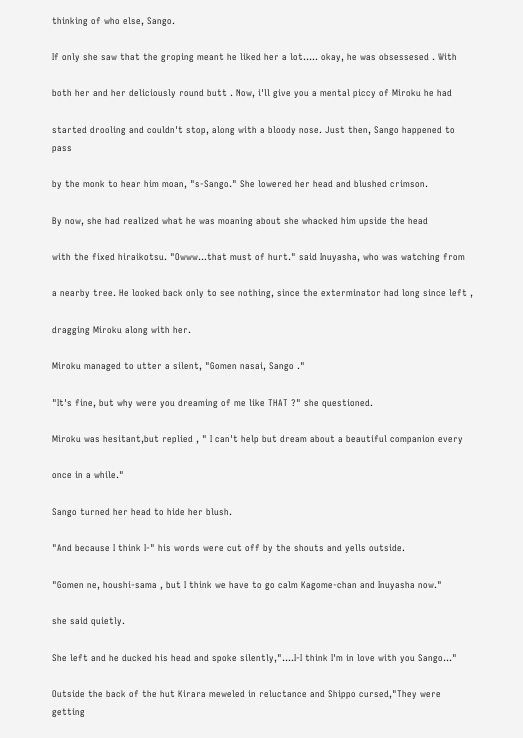thinking of who else, Sango.

If only she saw that the groping meant he liked her a lot..... okay, he was obsessesed . With

both her and her deliciously round butt . Now, i'll give you a mental piccy of Miroku he had

started drooling and couldn't stop, along with a bloody nose. Just then, Sango happened to pass

by the monk to hear him moan, "s-Sango." She lowered her head and blushed crimson.

By now, she had realized what he was moaning about she whacked him upside the head

with the fixed hiraikotsu. "Owww...that must of hurt." said Inuyasha, who was watching from

a nearby tree. He looked back only to see nothing, since the exterminator had long since left ,

dragging Miroku along with her.

Miroku managed to utter a silent, "Gomen nasai, Sango ."

"It's fine, but why were you dreaming of me like THAT ?" she questioned.

Miroku was hesitant,but replied , " I can't help but dream about a beautiful companion every

once in a while."

Sango turned her head to hide her blush.

"And because I think I-" his words were cut off by the shouts and yells outside.

"Gomen ne, houshi-sama , but I think we have to go calm Kagome-chan and Inuyasha now."

she said quietly.

She left and he ducked his head and spoke silently,"....I-I think I'm in love with you Sango..."

Outside the back of the hut Kirara meweled in reluctance and Shippo cursed,"They were getting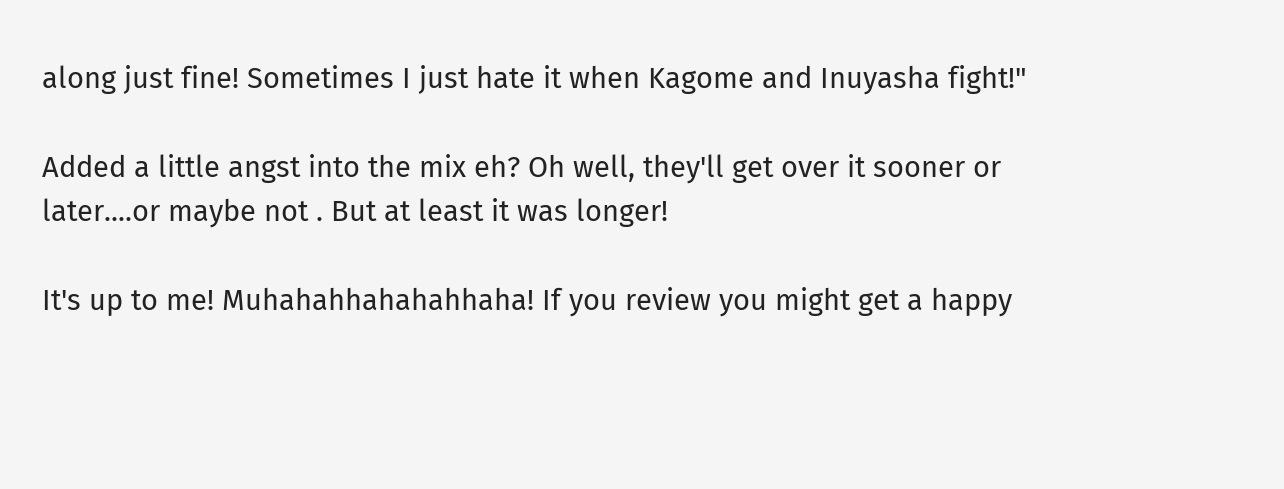along just fine! Sometimes I just hate it when Kagome and Inuyasha fight!"

Added a little angst into the mix eh? Oh well, they'll get over it sooner or later....or maybe not . But at least it was longer!

It's up to me! Muhahahhahahahhaha! If you review you might get a happy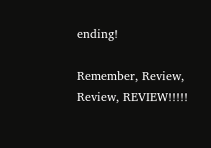ending!

Remember, Review, Review, REVIEW!!!!!